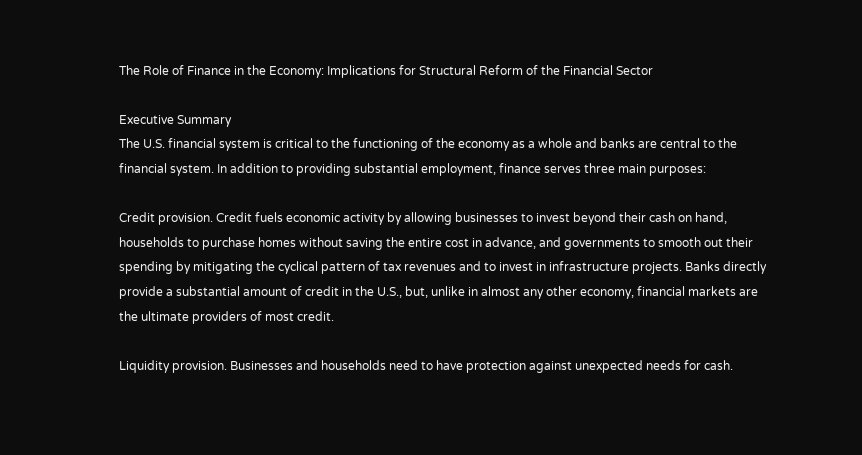The Role of Finance in the Economy: Implications for Structural Reform of the Financial Sector

Executive Summary
The U.S. financial system is critical to the functioning of the economy as a whole and banks are central to the financial system. In addition to providing substantial employment, finance serves three main purposes:

Credit provision. Credit fuels economic activity by allowing businesses to invest beyond their cash on hand, households to purchase homes without saving the entire cost in advance, and governments to smooth out their spending by mitigating the cyclical pattern of tax revenues and to invest in infrastructure projects. Banks directly provide a substantial amount of credit in the U.S., but, unlike in almost any other economy, financial markets are the ultimate providers of most credit.

Liquidity provision. Businesses and households need to have protection against unexpected needs for cash.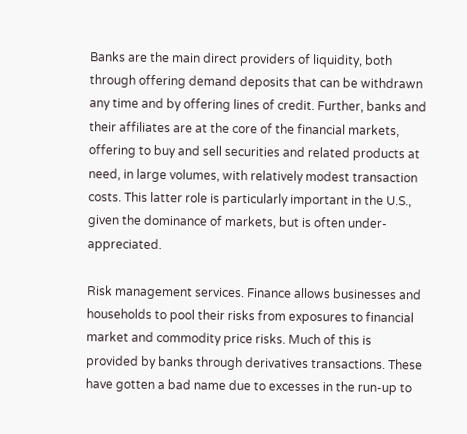Banks are the main direct providers of liquidity, both through offering demand deposits that can be withdrawn any time and by offering lines of credit. Further, banks and their affiliates are at the core of the financial markets, offering to buy and sell securities and related products at need, in large volumes, with relatively modest transaction costs. This latter role is particularly important in the U.S., given the dominance of markets, but is often under-appreciated.

Risk management services. Finance allows businesses and households to pool their risks from exposures to financial market and commodity price risks. Much of this is provided by banks through derivatives transactions. These have gotten a bad name due to excesses in the run-up to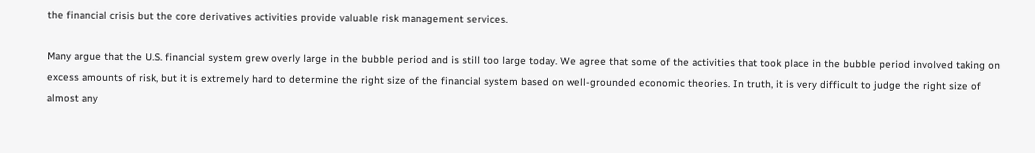the financial crisis but the core derivatives activities provide valuable risk management services.

Many argue that the U.S. financial system grew overly large in the bubble period and is still too large today. We agree that some of the activities that took place in the bubble period involved taking on excess amounts of risk, but it is extremely hard to determine the right size of the financial system based on well-grounded economic theories. In truth, it is very difficult to judge the right size of almost any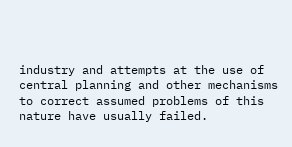industry and attempts at the use of central planning and other mechanisms to correct assumed problems of this nature have usually failed.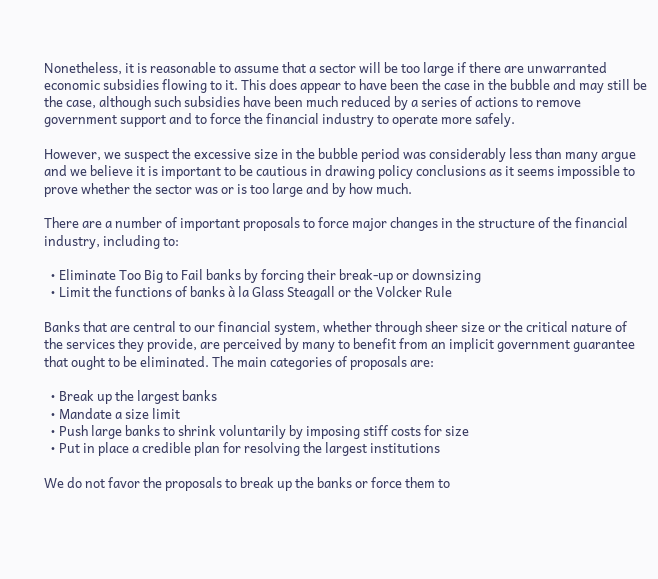Nonetheless, it is reasonable to assume that a sector will be too large if there are unwarranted economic subsidies flowing to it. This does appear to have been the case in the bubble and may still be the case, although such subsidies have been much reduced by a series of actions to remove government support and to force the financial industry to operate more safely.

However, we suspect the excessive size in the bubble period was considerably less than many argue and we believe it is important to be cautious in drawing policy conclusions as it seems impossible to prove whether the sector was or is too large and by how much.

There are a number of important proposals to force major changes in the structure of the financial industry, including to:

  • Eliminate Too Big to Fail banks by forcing their break-up or downsizing
  • Limit the functions of banks à la Glass Steagall or the Volcker Rule

Banks that are central to our financial system, whether through sheer size or the critical nature of the services they provide, are perceived by many to benefit from an implicit government guarantee that ought to be eliminated. The main categories of proposals are:

  • Break up the largest banks
  • Mandate a size limit
  • Push large banks to shrink voluntarily by imposing stiff costs for size
  • Put in place a credible plan for resolving the largest institutions

We do not favor the proposals to break up the banks or force them to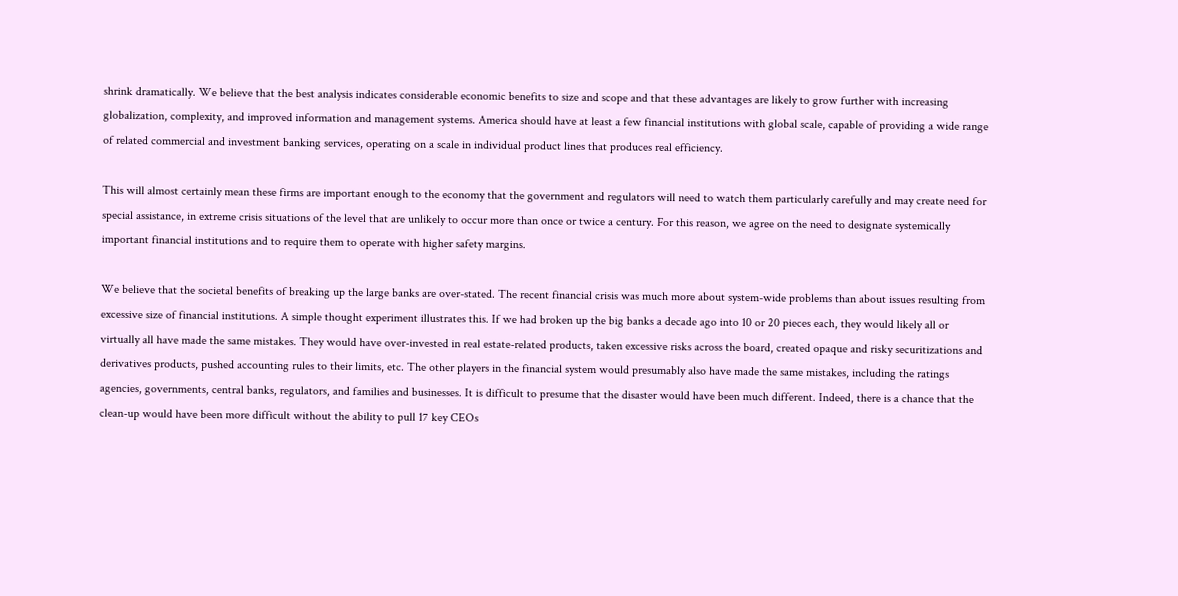shrink dramatically. We believe that the best analysis indicates considerable economic benefits to size and scope and that these advantages are likely to grow further with increasing globalization, complexity, and improved information and management systems. America should have at least a few financial institutions with global scale, capable of providing a wide range of related commercial and investment banking services, operating on a scale in individual product lines that produces real efficiency.

This will almost certainly mean these firms are important enough to the economy that the government and regulators will need to watch them particularly carefully and may create need for special assistance, in extreme crisis situations of the level that are unlikely to occur more than once or twice a century. For this reason, we agree on the need to designate systemically important financial institutions and to require them to operate with higher safety margins.

We believe that the societal benefits of breaking up the large banks are over-stated. The recent financial crisis was much more about system-wide problems than about issues resulting from excessive size of financial institutions. A simple thought experiment illustrates this. If we had broken up the big banks a decade ago into 10 or 20 pieces each, they would likely all or virtually all have made the same mistakes. They would have over-invested in real estate-related products, taken excessive risks across the board, created opaque and risky securitizations and derivatives products, pushed accounting rules to their limits, etc. The other players in the financial system would presumably also have made the same mistakes, including the ratings agencies, governments, central banks, regulators, and families and businesses. It is difficult to presume that the disaster would have been much different. Indeed, there is a chance that the clean-up would have been more difficult without the ability to pull 17 key CEOs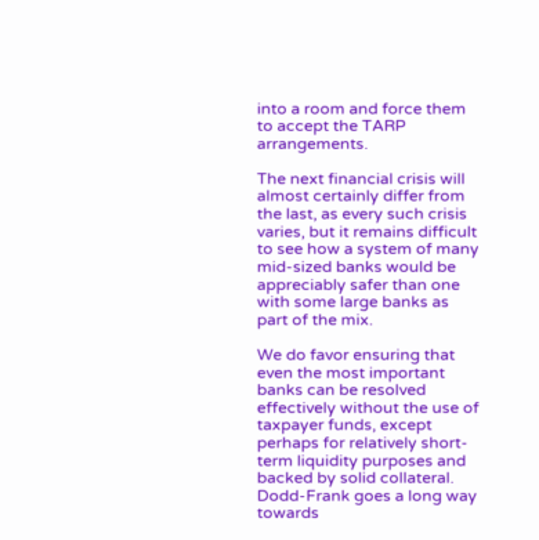into a room and force them to accept the TARP arrangements.

The next financial crisis will almost certainly differ from the last, as every such crisis varies, but it remains difficult to see how a system of many mid-sized banks would be appreciably safer than one with some large banks as part of the mix.

We do favor ensuring that even the most important banks can be resolved effectively without the use of taxpayer funds, except perhaps for relatively short-term liquidity purposes and backed by solid collateral. Dodd-Frank goes a long way towards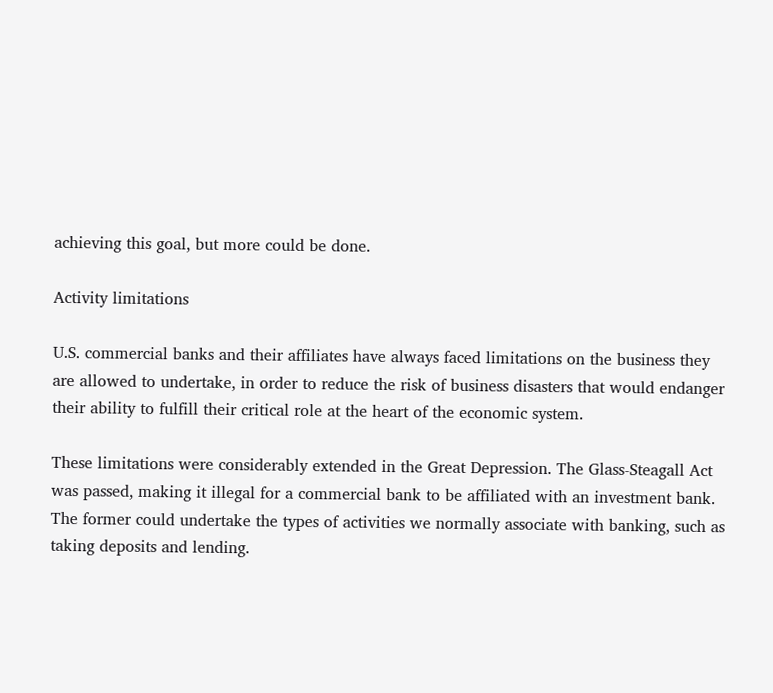achieving this goal, but more could be done.

Activity limitations

U.S. commercial banks and their affiliates have always faced limitations on the business they are allowed to undertake, in order to reduce the risk of business disasters that would endanger their ability to fulfill their critical role at the heart of the economic system.

These limitations were considerably extended in the Great Depression. The Glass-Steagall Act was passed, making it illegal for a commercial bank to be affiliated with an investment bank. The former could undertake the types of activities we normally associate with banking, such as taking deposits and lending.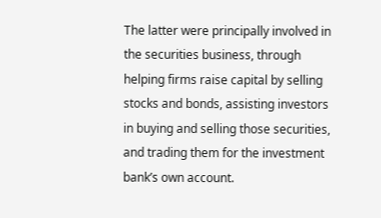The latter were principally involved in the securities business, through helping firms raise capital by selling stocks and bonds, assisting investors in buying and selling those securities, and trading them for the investment bank’s own account.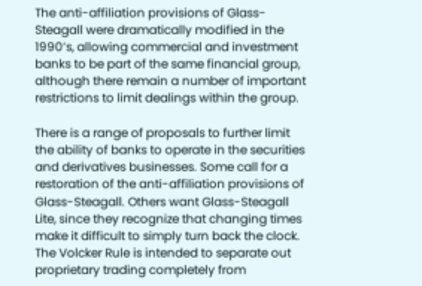The anti-affiliation provisions of Glass-Steagall were dramatically modified in the 1990’s, allowing commercial and investment banks to be part of the same financial group, although there remain a number of important restrictions to limit dealings within the group.

There is a range of proposals to further limit the ability of banks to operate in the securities and derivatives businesses. Some call for a restoration of the anti-affiliation provisions of Glass-Steagall. Others want Glass-Steagall Lite, since they recognize that changing times make it difficult to simply turn back the clock. The Volcker Rule is intended to separate out proprietary trading completely from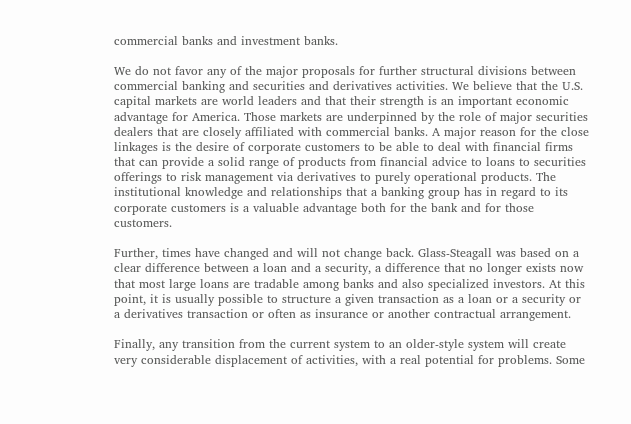commercial banks and investment banks.

We do not favor any of the major proposals for further structural divisions between commercial banking and securities and derivatives activities. We believe that the U.S. capital markets are world leaders and that their strength is an important economic advantage for America. Those markets are underpinned by the role of major securities dealers that are closely affiliated with commercial banks. A major reason for the close linkages is the desire of corporate customers to be able to deal with financial firms that can provide a solid range of products from financial advice to loans to securities offerings to risk management via derivatives to purely operational products. The institutional knowledge and relationships that a banking group has in regard to its corporate customers is a valuable advantage both for the bank and for those customers.

Further, times have changed and will not change back. Glass-Steagall was based on a clear difference between a loan and a security, a difference that no longer exists now that most large loans are tradable among banks and also specialized investors. At this point, it is usually possible to structure a given transaction as a loan or a security or a derivatives transaction or often as insurance or another contractual arrangement.

Finally, any transition from the current system to an older-style system will create very considerable displacement of activities, with a real potential for problems. Some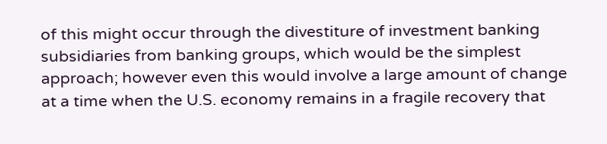of this might occur through the divestiture of investment banking subsidiaries from banking groups, which would be the simplest approach; however even this would involve a large amount of change at a time when the U.S. economy remains in a fragile recovery that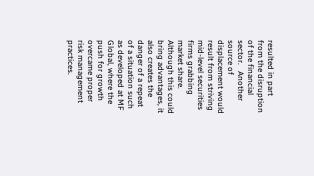resulted in part from the disruption of the financial sector.   Another source of displacement would result from striving mid-level securities firms grabbing market share. Although this could bring advantages, it also creates the danger of a repeat of a situation such as developed at MF Global, where the push for growth overcame proper risk management practices.